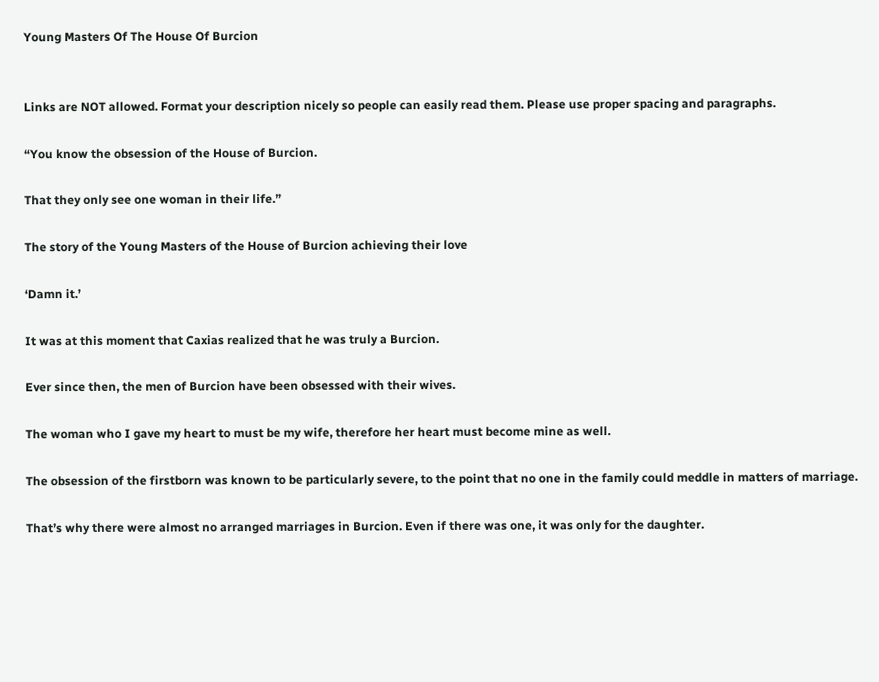Young Masters Of The House Of Burcion


Links are NOT allowed. Format your description nicely so people can easily read them. Please use proper spacing and paragraphs.

“You know the obsession of the House of Burcion.

That they only see one woman in their life.”

The story of the Young Masters of the House of Burcion achieving their love

‘Damn it.’

It was at this moment that Caxias realized that he was truly a Burcion.

Ever since then, the men of Burcion have been obsessed with their wives.

The woman who I gave my heart to must be my wife, therefore her heart must become mine as well.

The obsession of the firstborn was known to be particularly severe, to the point that no one in the family could meddle in matters of marriage.

That’s why there were almost no arranged marriages in Burcion. Even if there was one, it was only for the daughter.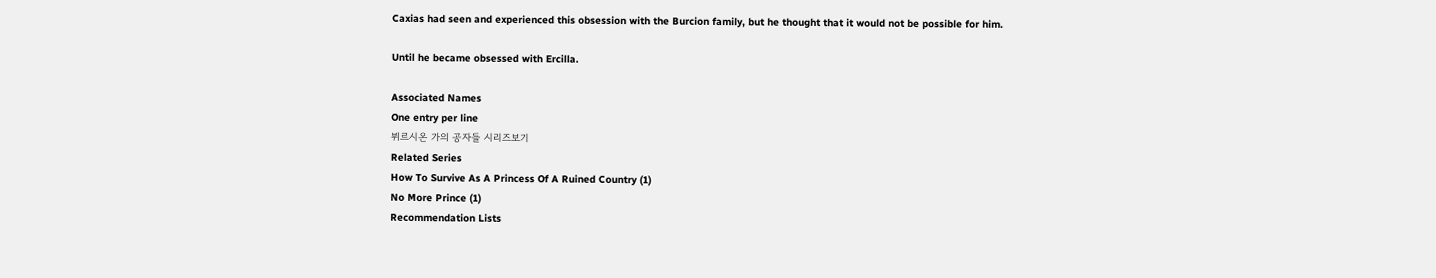Caxias had seen and experienced this obsession with the Burcion family, but he thought that it would not be possible for him.

Until he became obsessed with Ercilla.

Associated Names
One entry per line
뷔르시온 가의 공자들 시리즈보기
Related Series
How To Survive As A Princess Of A Ruined Country (1)
No More Prince (1)
Recommendation Lists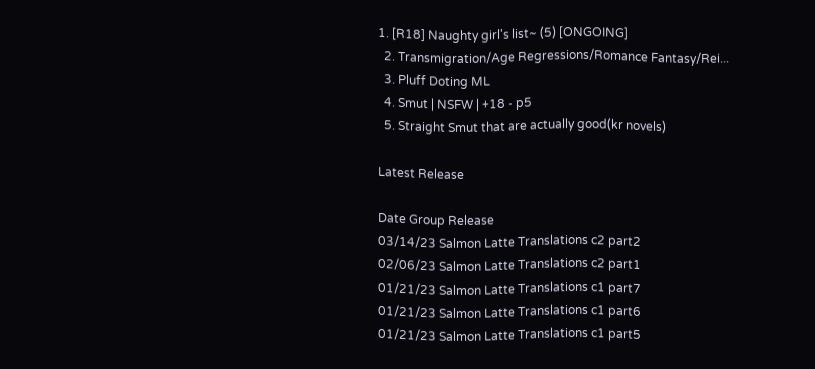1. [R18] Naughty girl's list~ (5) [ONGOING]
  2. Transmigration/Age Regressions/Romance Fantasy/Rei...
  3. Pluff Doting ML
  4. Smut | NSFW | +18 - p5
  5. Straight Smut that are actually good(kr novels)

Latest Release

Date Group Release
03/14/23 Salmon Latte Translations c2 part2
02/06/23 Salmon Latte Translations c2 part1
01/21/23 Salmon Latte Translations c1 part7
01/21/23 Salmon Latte Translations c1 part6
01/21/23 Salmon Latte Translations c1 part5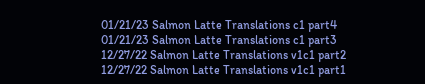01/21/23 Salmon Latte Translations c1 part4
01/21/23 Salmon Latte Translations c1 part3
12/27/22 Salmon Latte Translations v1c1 part2
12/27/22 Salmon Latte Translations v1c1 part1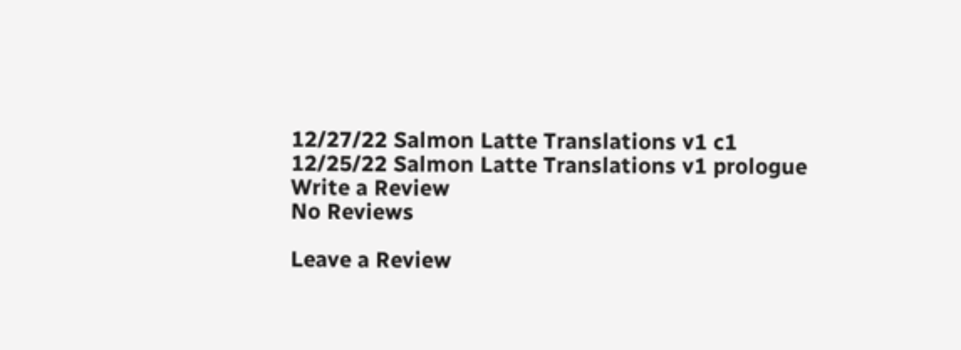12/27/22 Salmon Latte Translations v1 c1
12/25/22 Salmon Latte Translations v1 prologue
Write a Review
No Reviews

Leave a Review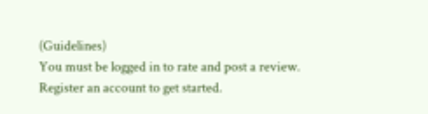(Guidelines)
You must be logged in to rate and post a review. Register an account to get started.